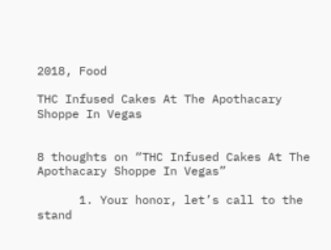2018, Food

THC Infused Cakes At The Apothacary Shoppe In Vegas


8 thoughts on “THC Infused Cakes At The Apothacary Shoppe In Vegas”

      1. Your honor, let’s call to the stand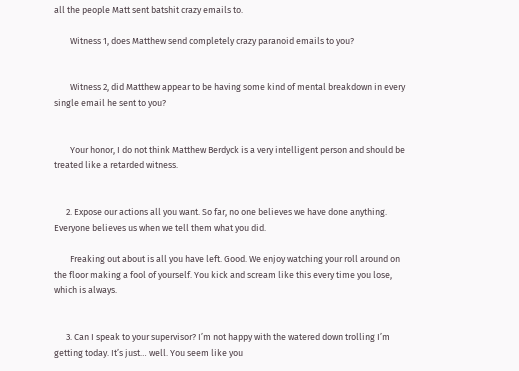all the people Matt sent batshit crazy emails to.

        Witness 1, does Matthew send completely crazy paranoid emails to you?


        Witness 2, did Matthew appear to be having some kind of mental breakdown in every single email he sent to you?


        Your honor, I do not think Matthew Berdyck is a very intelligent person and should be treated like a retarded witness.


      2. Expose our actions all you want. So far, no one believes we have done anything. Everyone believes us when we tell them what you did.

        Freaking out about is all you have left. Good. We enjoy watching your roll around on the floor making a fool of yourself. You kick and scream like this every time you lose, which is always.


      3. Can I speak to your supervisor? I’m not happy with the watered down trolling I’m getting today. It’s just… well. You seem like you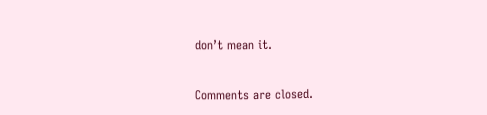don’t mean it.


Comments are closed.